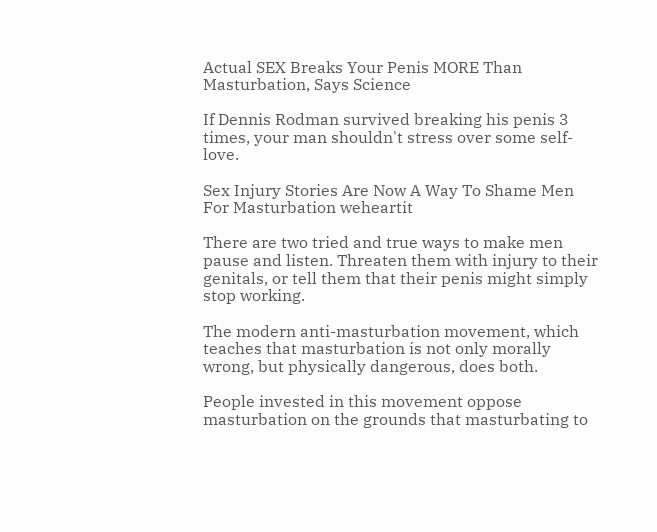Actual SEX Breaks Your Penis MORE Than Masturbation, Says Science

If Dennis Rodman survived breaking his penis 3 times, your man shouldn't stress over some self-love.

Sex Injury Stories Are Now A Way To Shame Men For Masturbation weheartit

There are two tried and true ways to make men pause and listen. Threaten them with injury to their genitals, or tell them that their penis might simply stop working.

The modern anti-masturbation movement, which teaches that masturbation is not only morally wrong, but physically dangerous, does both.

People invested in this movement oppose masturbation on the grounds that masturbating to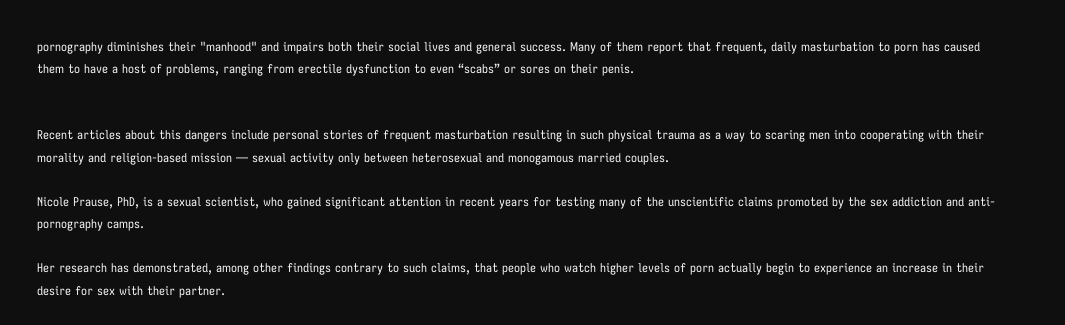pornography diminishes their "manhood" and impairs both their social lives and general success. Many of them report that frequent, daily masturbation to porn has caused them to have a host of problems, ranging from erectile dysfunction to even “scabs” or sores on their penis.


Recent articles about this dangers include personal stories of frequent masturbation resulting in such physical trauma as a way to scaring men into cooperating with their morality and religion-based mission — sexual activity only between heterosexual and monogamous married couples.

Nicole Prause, PhD, is a sexual scientist, who gained significant attention in recent years for testing many of the unscientific claims promoted by the sex addiction and anti-pornography camps.

Her research has demonstrated, among other findings contrary to such claims, that people who watch higher levels of porn actually begin to experience an increase in their desire for sex with their partner.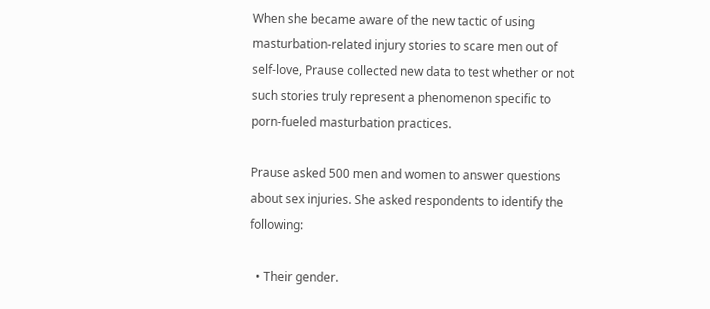When she became aware of the new tactic of using masturbation-related injury stories to scare men out of self-love, Prause collected new data to test whether or not such stories truly represent a phenomenon specific to porn-fueled masturbation practices.

Prause asked 500 men and women to answer questions about sex injuries. She asked respondents to identify the following:

  • Their gender.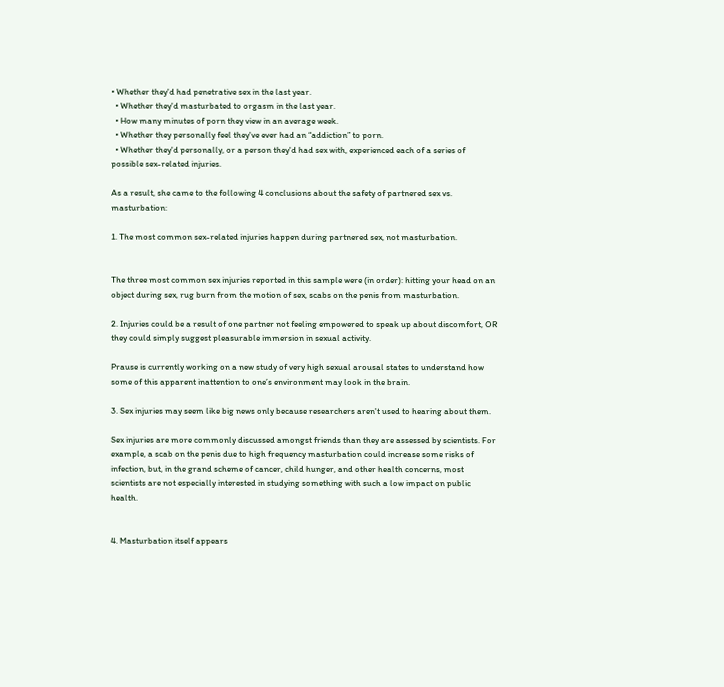• Whether they'd had penetrative sex in the last year.
  • Whether they'd masturbated to orgasm in the last year.
  • How many minutes of porn they view in an average week.
  • Whether they personally feel they've ever had an “addiction” to porn.
  • Whether they'd personally, or a person they'd had sex with, experienced each of a series of possible sex-related injuries.

As a result, she came to the following 4 conclusions about the safety of partnered sex vs. masturbation:

1. The most common sex-related injuries happen during partnered sex, not masturbation.


The three most common sex injuries reported in this sample were (in order): hitting your head on an object during sex, rug burn from the motion of sex, scabs on the penis from masturbation.

2. Injuries could be a result of one partner not feeling empowered to speak up about discomfort, OR they could simply suggest pleasurable immersion in sexual activity.

Prause is currently working on a new study of very high sexual arousal states to understand how some of this apparent inattention to one’s environment may look in the brain.

3. Sex injuries may seem like big news only because researchers aren't used to hearing about them.

Sex injuries are more commonly discussed amongst friends than they are assessed by scientists. For example, a scab on the penis due to high frequency masturbation could increase some risks of infection, but, in the grand scheme of cancer, child hunger, and other health concerns, most scientists are not especially interested in studying something with such a low impact on public health.


4. Masturbation itself appears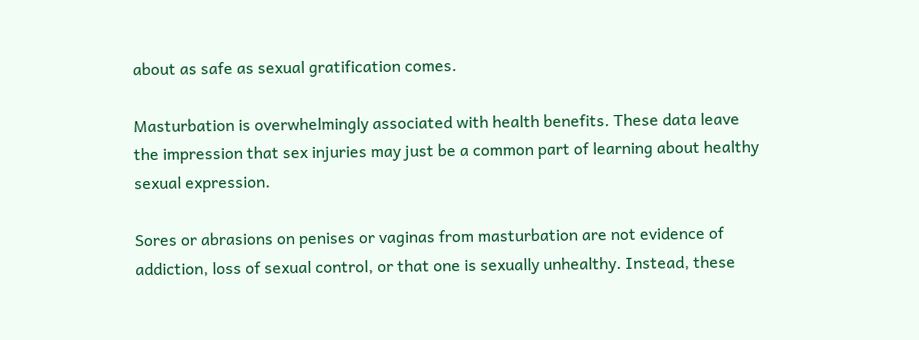about as safe as sexual gratification comes.

Masturbation is overwhelmingly associated with health benefits. These data leave the impression that sex injuries may just be a common part of learning about healthy sexual expression.

Sores or abrasions on penises or vaginas from masturbation are not evidence of addiction, loss of sexual control, or that one is sexually unhealthy. Instead, these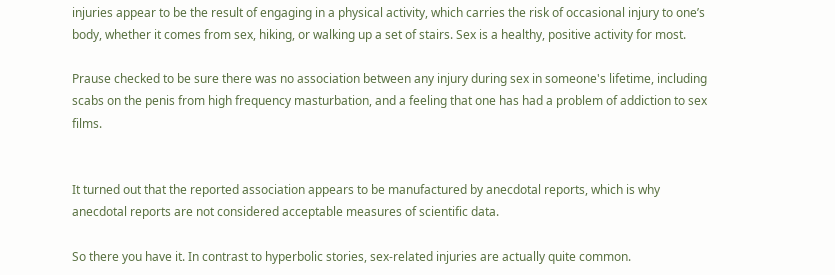injuries appear to be the result of engaging in a physical activity, which carries the risk of occasional injury to one’s body, whether it comes from sex, hiking, or walking up a set of stairs. Sex is a healthy, positive activity for most.

Prause checked to be sure there was no association between any injury during sex in someone's lifetime, including scabs on the penis from high frequency masturbation, and a feeling that one has had a problem of addiction to sex films.


It turned out that the reported association appears to be manufactured by anecdotal reports, which is why anecdotal reports are not considered acceptable measures of scientific data.

So there you have it. In contrast to hyperbolic stories, sex-related injuries are actually quite common.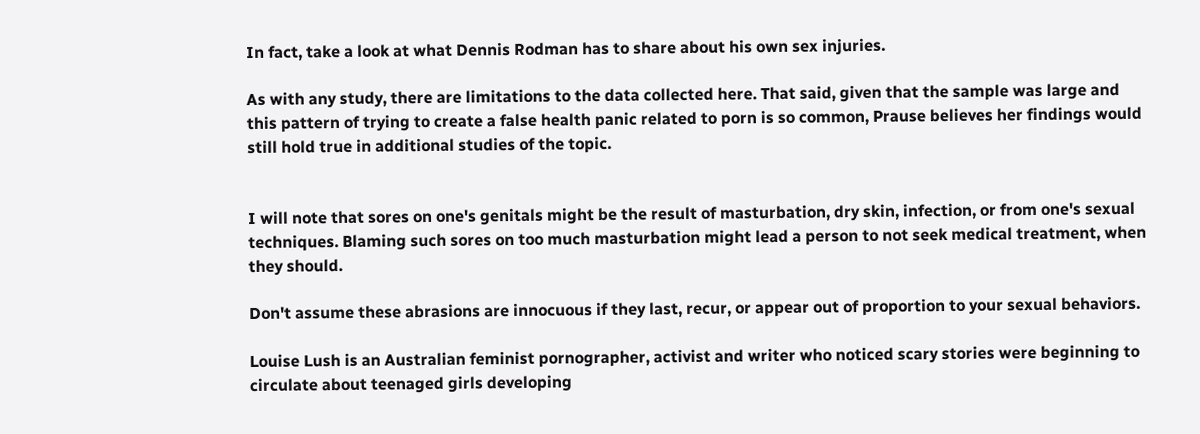In fact, take a look at what Dennis Rodman has to share about his own sex injuries.

As with any study, there are limitations to the data collected here. That said, given that the sample was large and this pattern of trying to create a false health panic related to porn is so common, Prause believes her findings would still hold true in additional studies of the topic.


I will note that sores on one's genitals might be the result of masturbation, dry skin, infection, or from one's sexual techniques. Blaming such sores on too much masturbation might lead a person to not seek medical treatment, when they should.

Don't assume these abrasions are innocuous if they last, recur, or appear out of proportion to your sexual behaviors.

Louise Lush is an Australian feminist pornographer, activist and writer who noticed scary stories were beginning to circulate about teenaged girls developing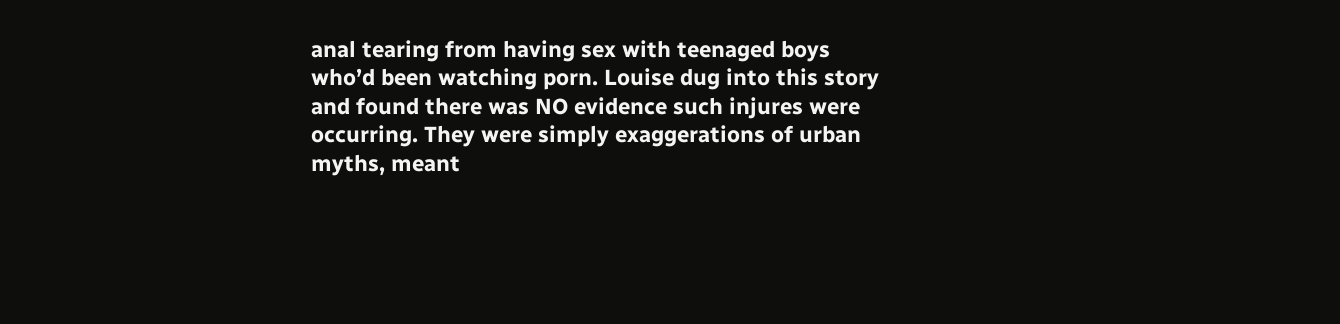anal tearing from having sex with teenaged boys who’d been watching porn. Louise dug into this story and found there was NO evidence such injures were occurring. They were simply exaggerations of urban myths, meant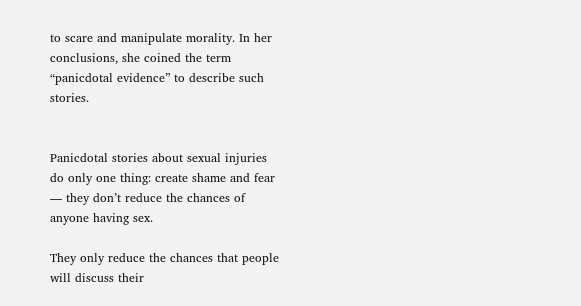to scare and manipulate morality. In her conclusions, she coined the term “panicdotal evidence” to describe such stories.


Panicdotal stories about sexual injuries do only one thing: create shame and fear — they don’t reduce the chances of anyone having sex.

They only reduce the chances that people will discuss their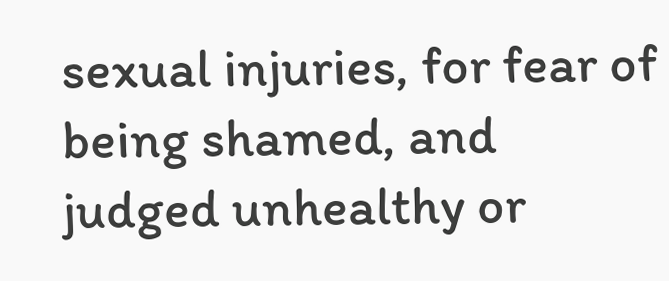sexual injuries, for fear of being shamed, and judged unhealthy or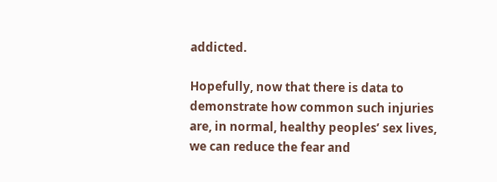addicted.

Hopefully, now that there is data to demonstrate how common such injuries are, in normal, healthy peoples’ sex lives, we can reduce the fear and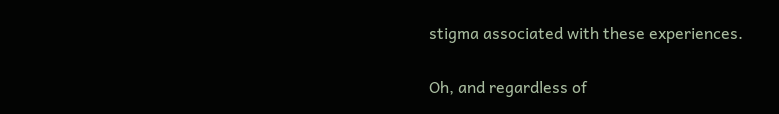stigma associated with these experiences.

Oh, and regardless of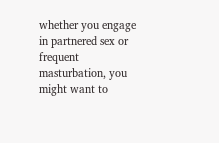whether you engage in partnered sex or frequent masturbation, you might want to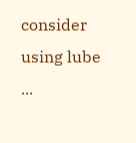consider using lube ...